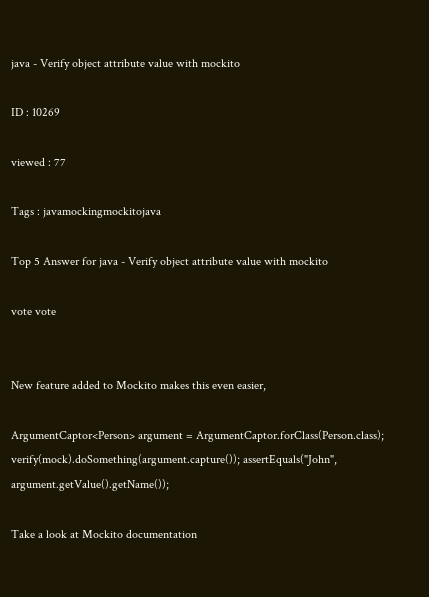java - Verify object attribute value with mockito

ID : 10269

viewed : 77

Tags : javamockingmockitojava

Top 5 Answer for java - Verify object attribute value with mockito

vote vote


New feature added to Mockito makes this even easier,

ArgumentCaptor<Person> argument = ArgumentCaptor.forClass(Person.class); verify(mock).doSomething(argument.capture()); assertEquals("John", argument.getValue().getName());

Take a look at Mockito documentation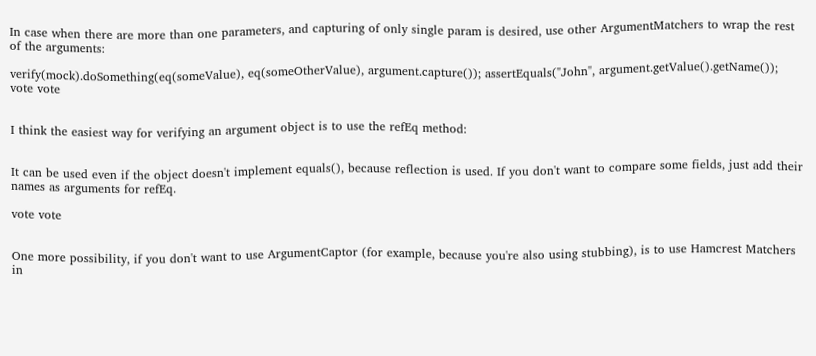In case when there are more than one parameters, and capturing of only single param is desired, use other ArgumentMatchers to wrap the rest of the arguments:

verify(mock).doSomething(eq(someValue), eq(someOtherValue), argument.capture()); assertEquals("John", argument.getValue().getName());
vote vote


I think the easiest way for verifying an argument object is to use the refEq method:


It can be used even if the object doesn't implement equals(), because reflection is used. If you don't want to compare some fields, just add their names as arguments for refEq.

vote vote


One more possibility, if you don't want to use ArgumentCaptor (for example, because you're also using stubbing), is to use Hamcrest Matchers in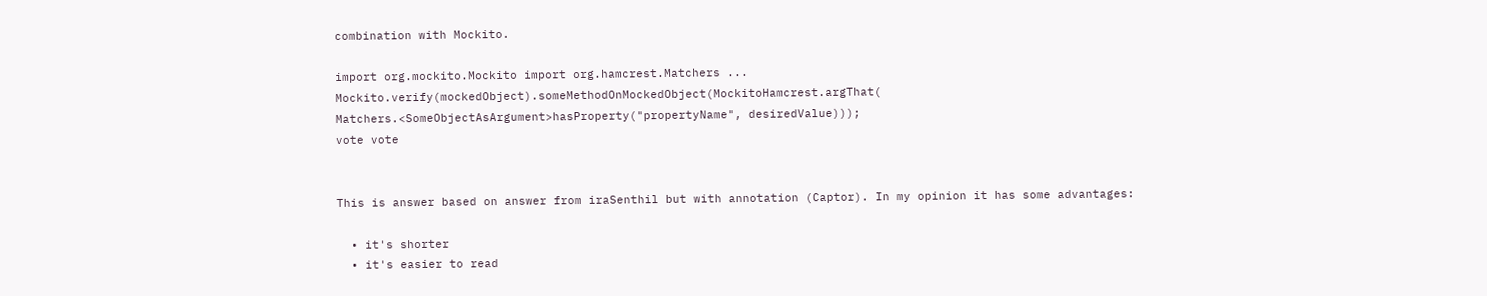combination with Mockito.

import org.mockito.Mockito import org.hamcrest.Matchers ...  Mockito.verify(mockedObject).someMethodOnMockedObject(MockitoHamcrest.argThat(     Matchers.<SomeObjectAsArgument>hasProperty("propertyName", desiredValue)));
vote vote


This is answer based on answer from iraSenthil but with annotation (Captor). In my opinion it has some advantages:

  • it's shorter
  • it's easier to read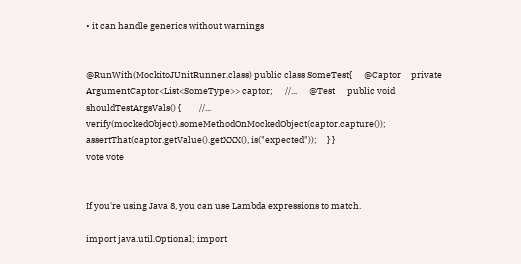• it can handle generics without warnings


@RunWith(MockitoJUnitRunner.class) public class SomeTest{      @Captor     private ArgumentCaptor<List<SomeType>> captor;      //...      @Test      public void shouldTestArgsVals() {         //...         verify(mockedObject).someMethodOnMockedObject(captor.capture());          assertThat(captor.getValue().getXXX(), is("expected"));     } }
vote vote


If you're using Java 8, you can use Lambda expressions to match.

import java.util.Optional; import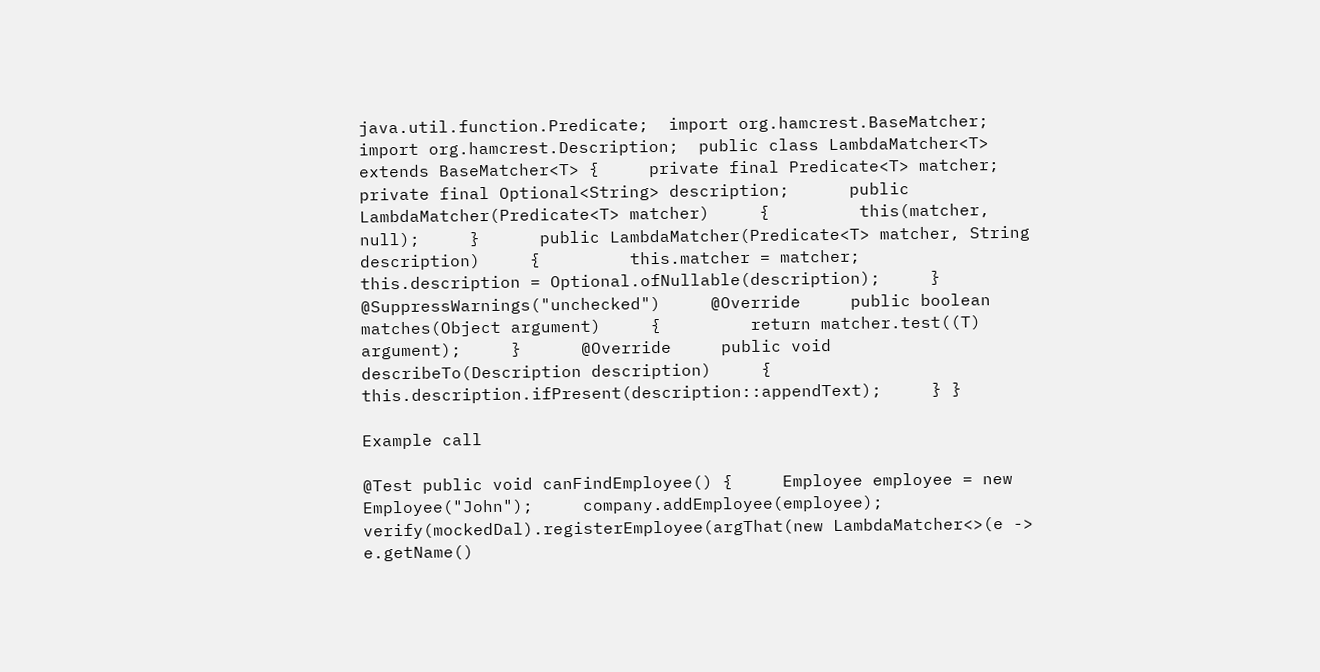java.util.function.Predicate;  import org.hamcrest.BaseMatcher; import org.hamcrest.Description;  public class LambdaMatcher<T> extends BaseMatcher<T> {     private final Predicate<T> matcher;     private final Optional<String> description;      public LambdaMatcher(Predicate<T> matcher)     {         this(matcher, null);     }      public LambdaMatcher(Predicate<T> matcher, String description)     {         this.matcher = matcher;         this.description = Optional.ofNullable(description);     }      @SuppressWarnings("unchecked")     @Override     public boolean matches(Object argument)     {         return matcher.test((T) argument);     }      @Override     public void describeTo(Description description)     {         this.description.ifPresent(description::appendText);     } }

Example call

@Test public void canFindEmployee() {     Employee employee = new Employee("John");     company.addEmployee(employee);      verify(mockedDal).registerEmployee(argThat(new LambdaMatcher<>(e -> e.getName()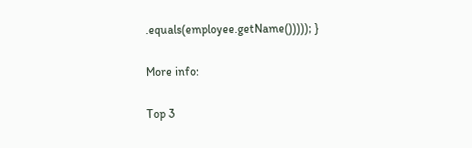.equals(employee.getName())))); }

More info:

Top 3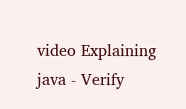video Explaining java - Verify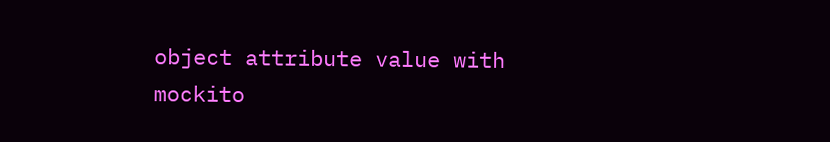object attribute value with mockito